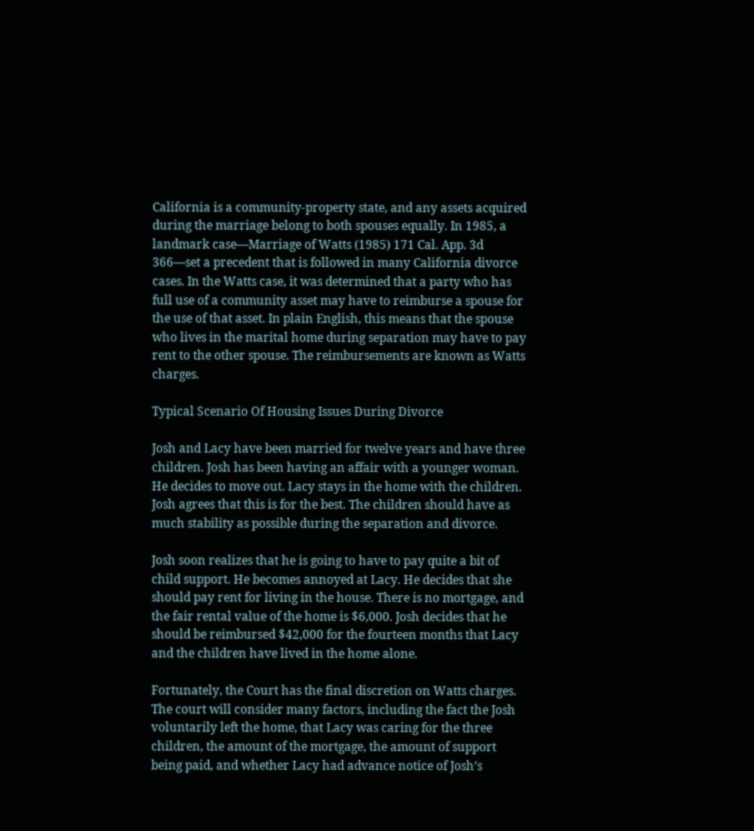California is a community-property state, and any assets acquired during the marriage belong to both spouses equally. In 1985, a landmark case—Marriage of Watts (1985) 171 Cal. App. 3d 366—set a precedent that is followed in many California divorce cases. In the Watts case, it was determined that a party who has full use of a community asset may have to reimburse a spouse for the use of that asset. In plain English, this means that the spouse who lives in the marital home during separation may have to pay rent to the other spouse. The reimbursements are known as Watts charges.

Typical Scenario Of Housing Issues During Divorce

Josh and Lacy have been married for twelve years and have three children. Josh has been having an affair with a younger woman. He decides to move out. Lacy stays in the home with the children. Josh agrees that this is for the best. The children should have as much stability as possible during the separation and divorce.

Josh soon realizes that he is going to have to pay quite a bit of child support. He becomes annoyed at Lacy. He decides that she should pay rent for living in the house. There is no mortgage, and the fair rental value of the home is $6,000. Josh decides that he should be reimbursed $42,000 for the fourteen months that Lacy and the children have lived in the home alone.

Fortunately, the Court has the final discretion on Watts charges. The court will consider many factors, including the fact the Josh voluntarily left the home, that Lacy was caring for the three children, the amount of the mortgage, the amount of support being paid, and whether Lacy had advance notice of Josh’s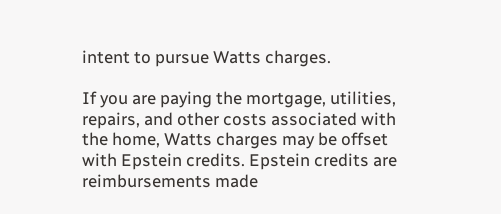intent to pursue Watts charges.

If you are paying the mortgage, utilities, repairs, and other costs associated with the home, Watts charges may be offset with Epstein credits. Epstein credits are reimbursements made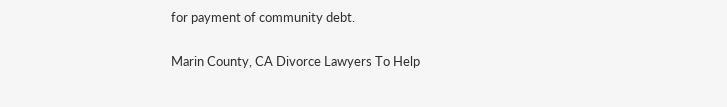for payment of community debt.

Marin County, CA Divorce Lawyers To Help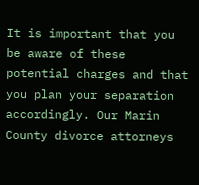It is important that you be aware of these potential charges and that you plan your separation accordingly. Our Marin County divorce attorneys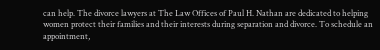can help. The divorce lawyers at The Law Offices of Paul H. Nathan are dedicated to helping women protect their families and their interests during separation and divorce. To schedule an appointment,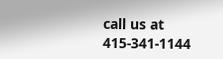call us at 415-341-1144